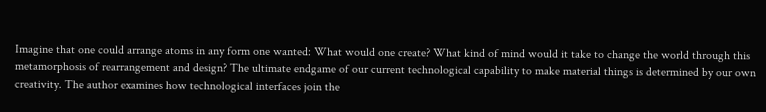Imagine that one could arrange atoms in any form one wanted: What would one create? What kind of mind would it take to change the world through this metamorphosis of rearrangement and design? The ultimate endgame of our current technological capability to make material things is determined by our own creativity. The author examines how technological interfaces join the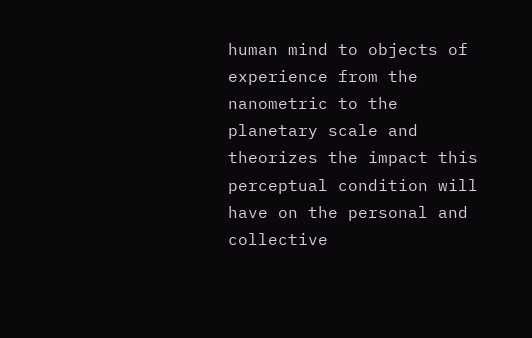human mind to objects of experience from the nanometric to the planetary scale and theorizes the impact this perceptual condition will have on the personal and collective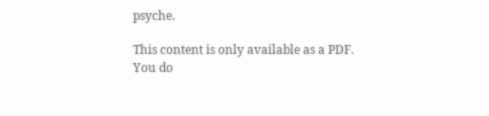psyche.

This content is only available as a PDF.
You do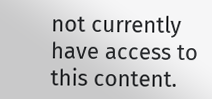not currently have access to this content.